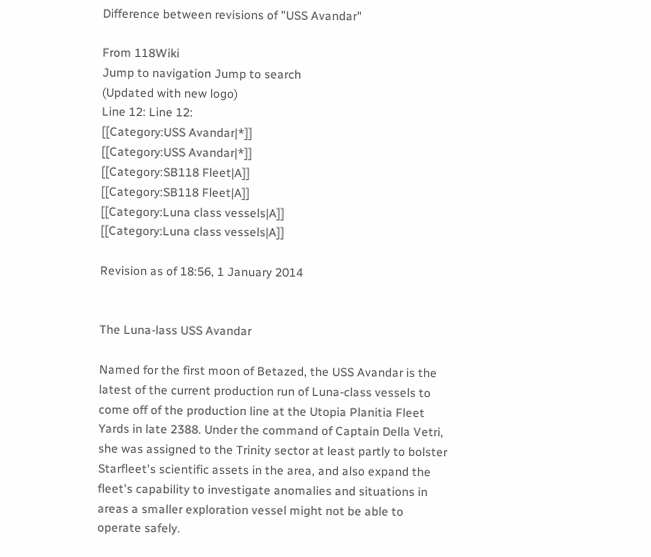Difference between revisions of "USS Avandar"

From 118Wiki
Jump to navigation Jump to search
(Updated with new logo)
Line 12: Line 12:
[[Category:USS Avandar|*]]
[[Category:USS Avandar|*]]
[[Category:SB118 Fleet|A]]
[[Category:SB118 Fleet|A]]
[[Category:Luna class vessels|A]]
[[Category:Luna class vessels|A]]

Revision as of 18:56, 1 January 2014


The Luna-lass USS Avandar

Named for the first moon of Betazed, the USS Avandar is the latest of the current production run of Luna-class vessels to come off of the production line at the Utopia Planitia Fleet Yards in late 2388. Under the command of Captain Della Vetri, she was assigned to the Trinity sector at least partly to bolster Starfleet's scientific assets in the area, and also expand the fleet's capability to investigate anomalies and situations in areas a smaller exploration vessel might not be able to operate safely.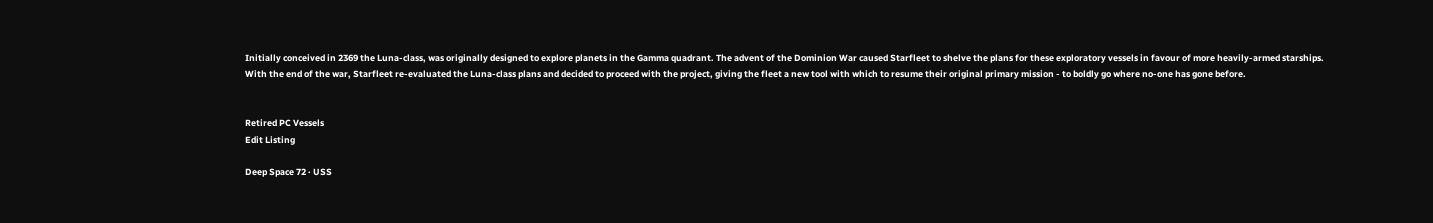Initially conceived in 2369 the Luna-class, was originally designed to explore planets in the Gamma quadrant. The advent of the Dominion War caused Starfleet to shelve the plans for these exploratory vessels in favour of more heavily-armed starships. With the end of the war, Starfleet re-evaluated the Luna-class plans and decided to proceed with the project, giving the fleet a new tool with which to resume their original primary mission - to boldly go where no-one has gone before.


Retired PC Vessels
Edit Listing

Deep Space 72 · USS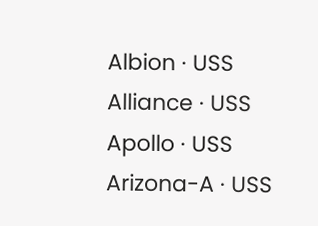Albion · USS Alliance · USS Apollo · USS Arizona-A · USS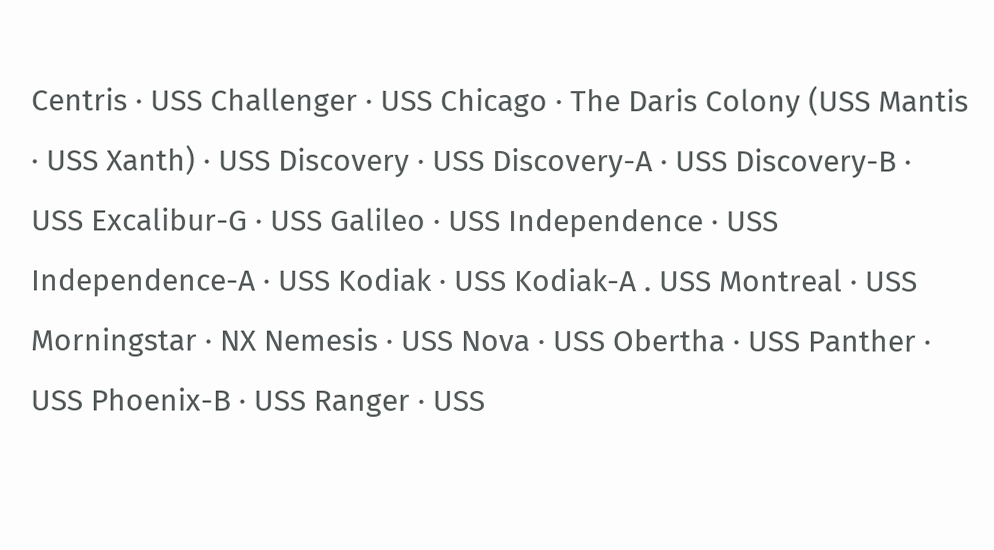Centris · USS Challenger · USS Chicago · The Daris Colony (USS Mantis · USS Xanth) · USS Discovery · USS Discovery-A · USS Discovery-B · USS Excalibur-G · USS Galileo · USS Independence · USS Independence-A · USS Kodiak · USS Kodiak-A . USS Montreal · USS Morningstar · NX Nemesis · USS Nova · USS Obertha · USS Panther · USS Phoenix-B · USS Ranger · USS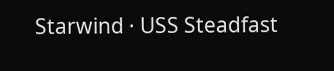Starwind · USS Steadfast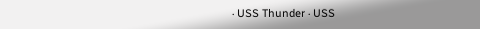· USS Thunder · USS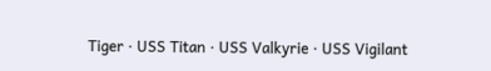Tiger · USS Titan · USS Valkyrie · USS Vigilant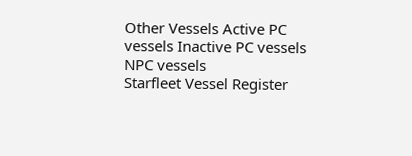Other Vessels Active PC vessels Inactive PC vessels NPC vessels
Starfleet Vessel Register